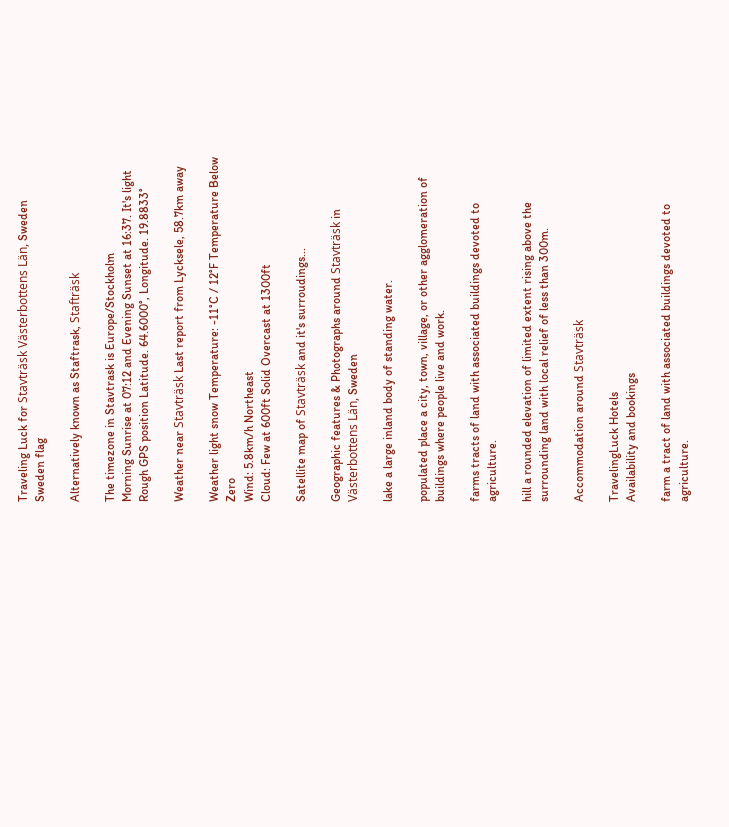Traveling Luck for Stavträsk Västerbottens Län, Sweden Sweden flag

Alternatively known as Staftrask, Stafträsk

The timezone in Stavtrask is Europe/Stockholm
Morning Sunrise at 07:12 and Evening Sunset at 16:37. It's light
Rough GPS position Latitude. 64.6000°, Longitude. 19.8833°

Weather near Stavträsk Last report from Lycksele, 58.7km away

Weather light snow Temperature: -11°C / 12°F Temperature Below Zero
Wind: 5.8km/h Northeast
Cloud: Few at 600ft Solid Overcast at 1300ft

Satellite map of Stavträsk and it's surroudings...

Geographic features & Photographs around Stavträsk in Västerbottens Län, Sweden

lake a large inland body of standing water.

populated place a city, town, village, or other agglomeration of buildings where people live and work.

farms tracts of land with associated buildings devoted to agriculture.

hill a rounded elevation of limited extent rising above the surrounding land with local relief of less than 300m.

Accommodation around Stavträsk

TravelingLuck Hotels
Availability and bookings

farm a tract of land with associated buildings devoted to agriculture.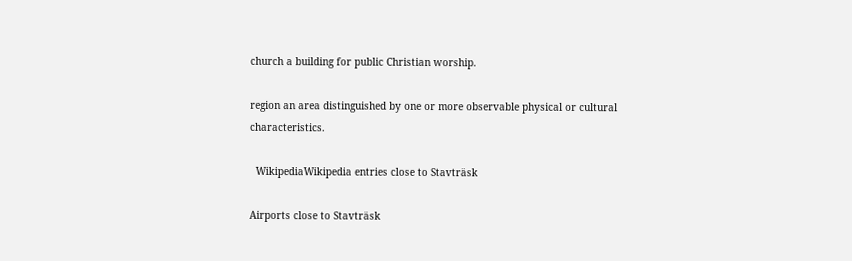church a building for public Christian worship.

region an area distinguished by one or more observable physical or cultural characteristics.

  WikipediaWikipedia entries close to Stavträsk

Airports close to Stavträsk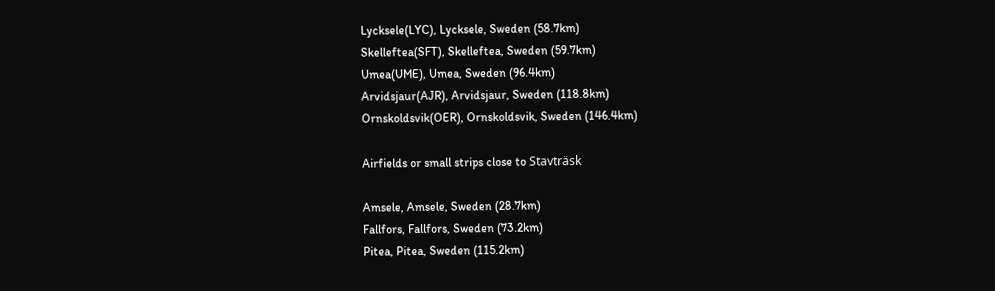Lycksele(LYC), Lycksele, Sweden (58.7km)
Skelleftea(SFT), Skelleftea, Sweden (59.7km)
Umea(UME), Umea, Sweden (96.4km)
Arvidsjaur(AJR), Arvidsjaur, Sweden (118.8km)
Ornskoldsvik(OER), Ornskoldsvik, Sweden (146.4km)

Airfields or small strips close to Stavträsk

Amsele, Amsele, Sweden (28.7km)
Fallfors, Fallfors, Sweden (73.2km)
Pitea, Pitea, Sweden (115.2km)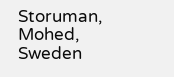Storuman, Mohed, Sweden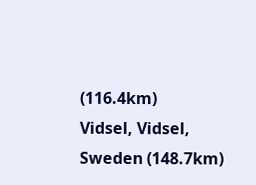(116.4km)
Vidsel, Vidsel, Sweden (148.7km)